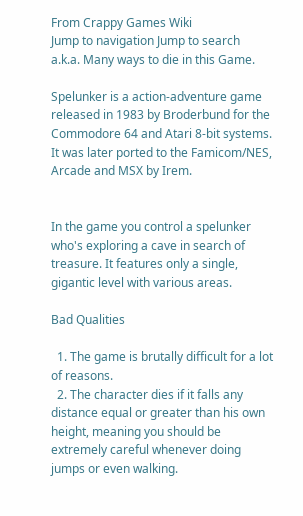From Crappy Games Wiki
Jump to navigation Jump to search
a.k.a. Many ways to die in this Game.

Spelunker is a action-adventure game released in 1983 by Broderbund for the Commodore 64 and Atari 8-bit systems. It was later ported to the Famicom/NES, Arcade and MSX by Irem.


In the game you control a spelunker who's exploring a cave in search of treasure. It features only a single, gigantic level with various areas.

Bad Qualities

  1. The game is brutally difficult for a lot of reasons.
  2. The character dies if it falls any distance equal or greater than his own height, meaning you should be extremely careful whenever doing jumps or even walking.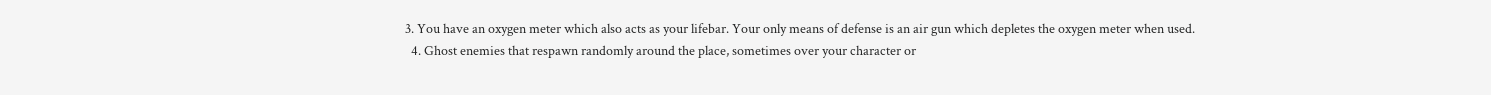3. You have an oxygen meter which also acts as your lifebar. Your only means of defense is an air gun which depletes the oxygen meter when used.
  4. Ghost enemies that respawn randomly around the place, sometimes over your character or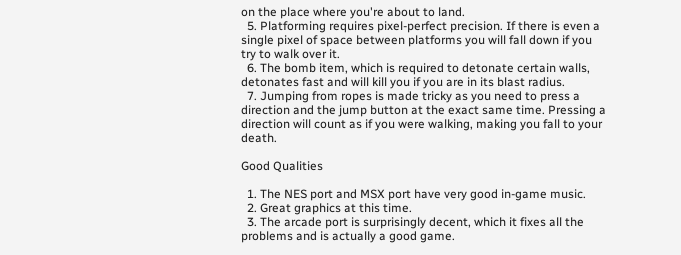on the place where you're about to land.
  5. Platforming requires pixel-perfect precision. If there is even a single pixel of space between platforms you will fall down if you try to walk over it.
  6. The bomb item, which is required to detonate certain walls, detonates fast and will kill you if you are in its blast radius.
  7. Jumping from ropes is made tricky as you need to press a direction and the jump button at the exact same time. Pressing a direction will count as if you were walking, making you fall to your death.

Good Qualities

  1. The NES port and MSX port have very good in-game music.
  2. Great graphics at this time.
  3. The arcade port is surprisingly decent, which it fixes all the problems and is actually a good game.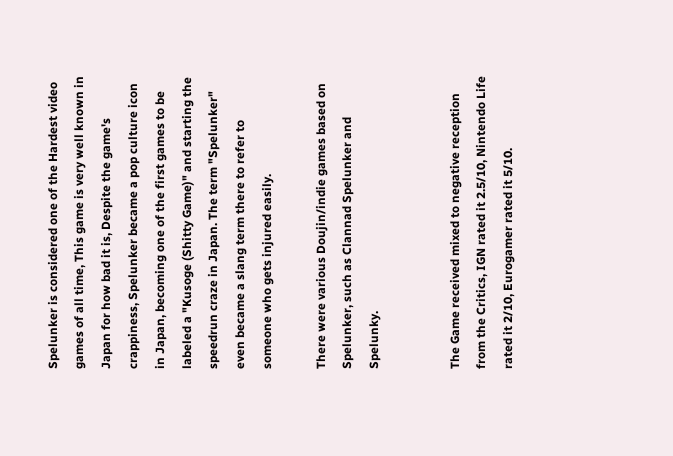Spelunker is considered one of the Hardest video games of all time, This game is very well known in Japan for how bad it is, Despite the game's crappiness, Spelunker became a pop culture icon in Japan, becoming one of the first games to be labeled a "Kusoge (Shitty Game)" and starting the speedrun craze in Japan. The term "Spelunker" even became a slang term there to refer to someone who gets injured easily.

There were various Doujin/indie games based on Spelunker, such as Clannad Spelunker and Spelunky.


The Game received mixed to negative reception from the Critics, IGN rated it 2.5/10, Nintendo Life rated it 2/10, Eurogamer rated it 5/10.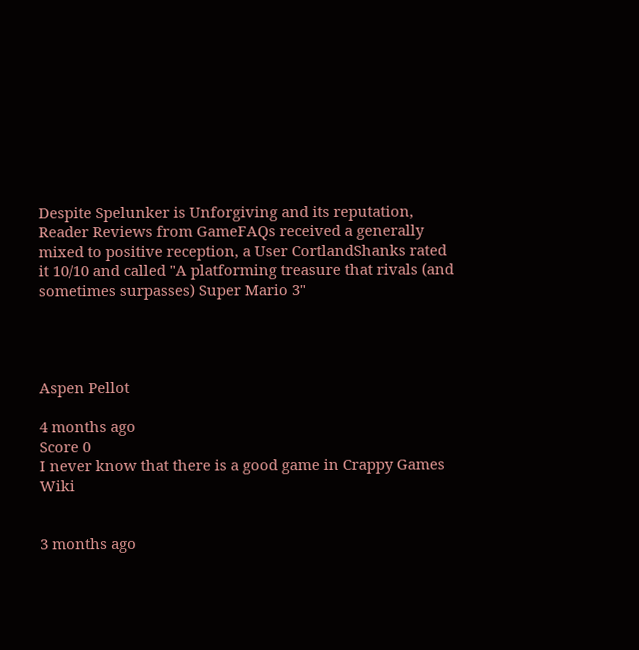Despite Spelunker is Unforgiving and its reputation, Reader Reviews from GameFAQs received a generally mixed to positive reception, a User CortlandShanks rated it 10/10 and called "A platforming treasure that rivals (and sometimes surpasses) Super Mario 3"




Aspen Pellot

4 months ago
Score 0
I never know that there is a good game in Crappy Games Wiki


3 months ago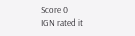Score 0
IGN rated it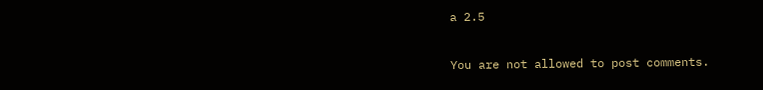a 2.5

You are not allowed to post comments.